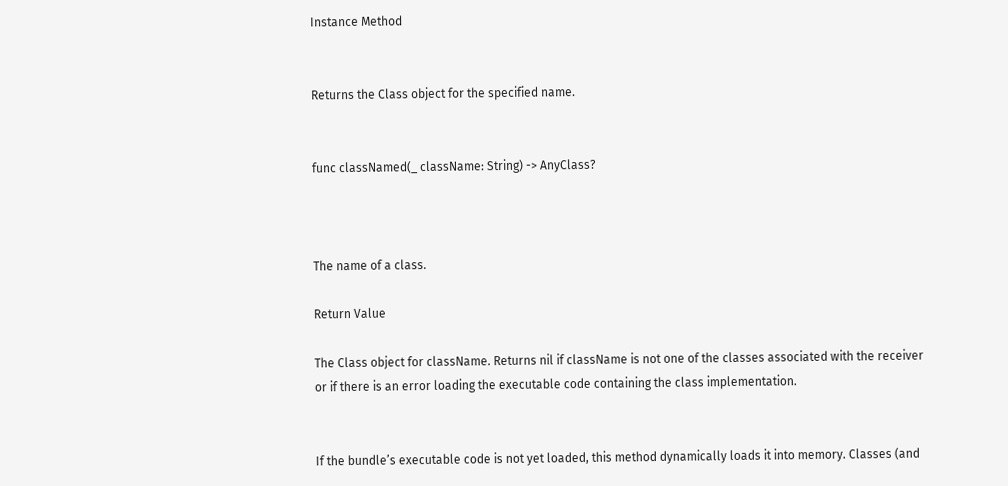Instance Method


Returns the Class object for the specified name.


func classNamed(_ className: String) -> AnyClass?



The name of a class.

Return Value

The Class object for className. Returns nil if className is not one of the classes associated with the receiver or if there is an error loading the executable code containing the class implementation.


If the bundle’s executable code is not yet loaded, this method dynamically loads it into memory. Classes (and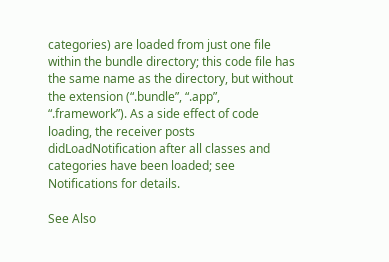categories) are loaded from just one file within the bundle directory; this code file has the same name as the directory, but without the extension (“.bundle”, “.app”, “.framework”). As a side effect of code loading, the receiver posts didLoadNotification after all classes and categories have been loaded; see Notifications for details.

See Also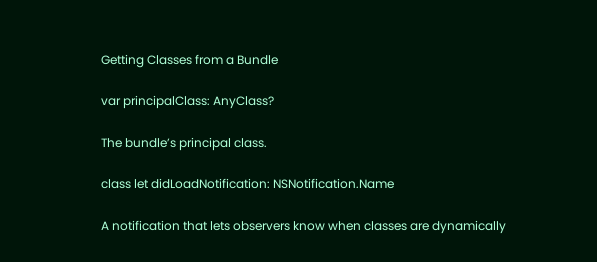Getting Classes from a Bundle

var principalClass: AnyClass?

The bundle’s principal class.

class let didLoadNotification: NSNotification.Name

A notification that lets observers know when classes are dynamically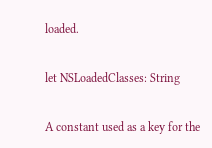loaded.

let NSLoadedClasses: String

A constant used as a key for the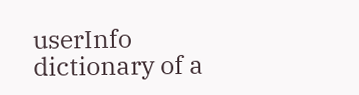userInfo dictionary of a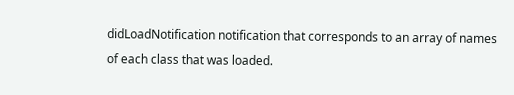didLoadNotification notification that corresponds to an array of names of each class that was loaded.